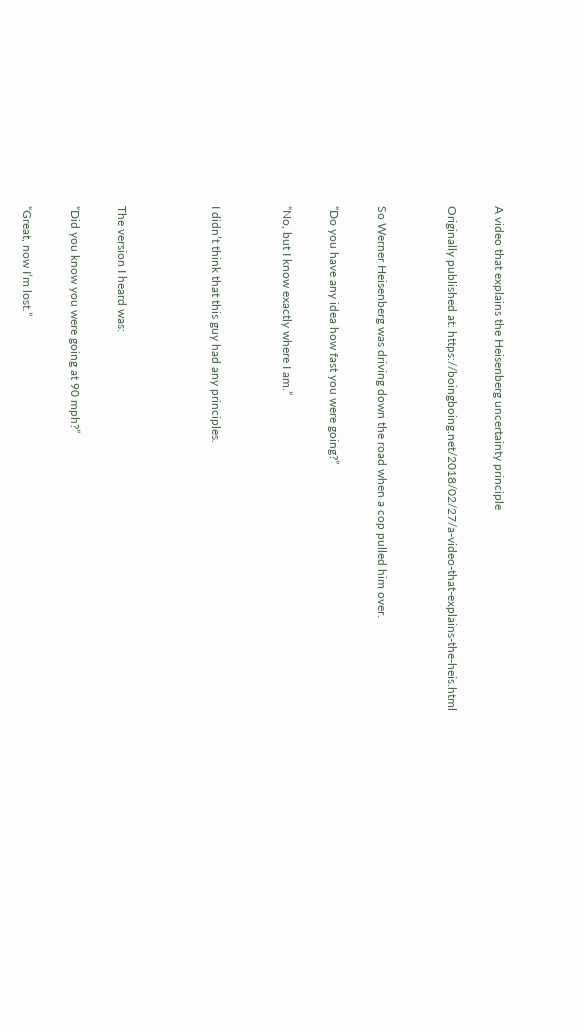A video that explains the Heisenberg uncertainty principle

Originally published at: https://boingboing.net/2018/02/27/a-video-that-explains-the-heis.html


So Werner Heisenberg was driving down the road when a cop pulled him over.

“Do you have any idea how fast you were going?”

“No, but I know exactly where I am.”


I didn’t think that this guy had any principles.



The version I heard was:

“Did you know you were going at 90 mph?”

“Great, now I’m lost.”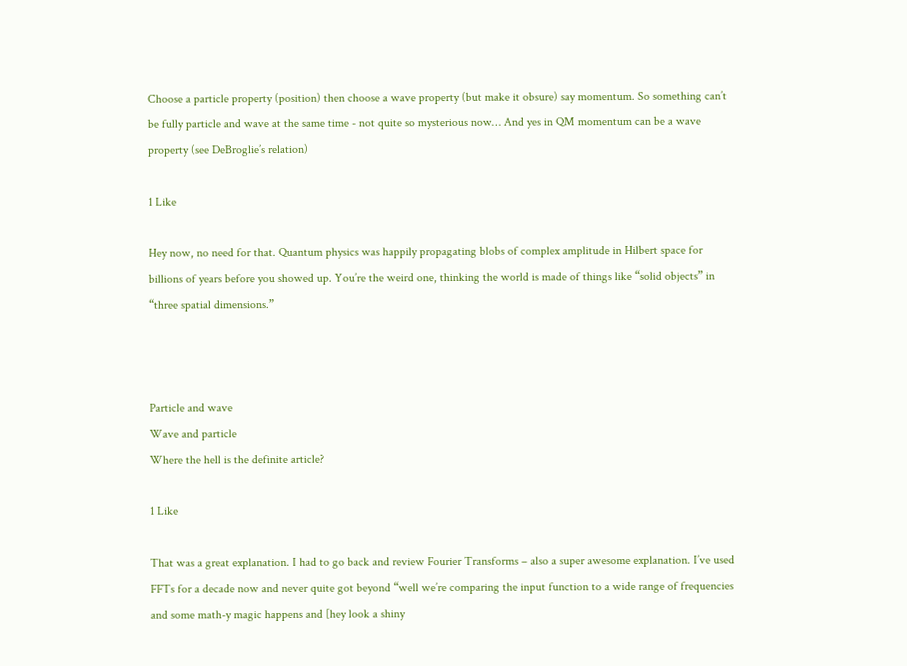Choose a particle property (position) then choose a wave property (but make it obsure) say momentum. So something can’t be fully particle and wave at the same time - not quite so mysterious now… And yes in QM momentum can be a wave property (see DeBroglie’s relation)

1 Like

Hey now, no need for that. Quantum physics was happily propagating blobs of complex amplitude in Hilbert space for billions of years before you showed up. You’re the weird one, thinking the world is made of things like “solid objects” in “three spatial dimensions.”



Particle and wave
Wave and particle
Where the hell is the definite article?

1 Like

That was a great explanation. I had to go back and review Fourier Transforms – also a super awesome explanation. I’ve used FFTs for a decade now and never quite got beyond “well we’re comparing the input function to a wide range of frequencies and some math-y magic happens and [hey look a shiny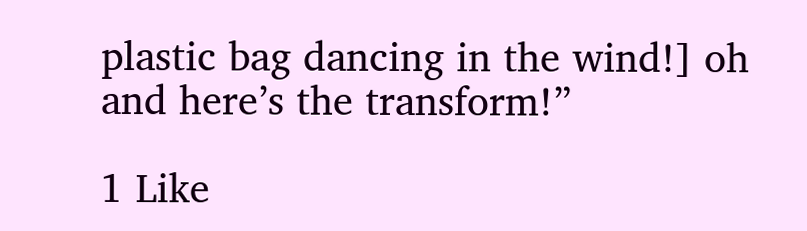plastic bag dancing in the wind!] oh and here’s the transform!”

1 Like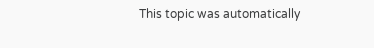This topic was automatically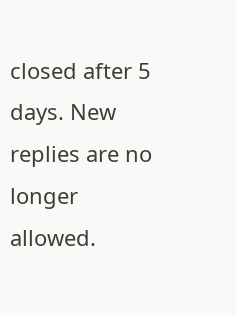closed after 5 days. New replies are no longer allowed.